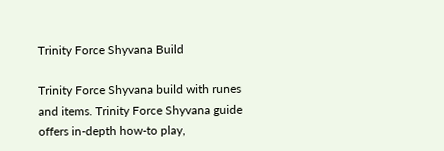Trinity Force Shyvana Build

Trinity Force Shyvana build with runes and items. Trinity Force Shyvana guide offers in-depth how-to play,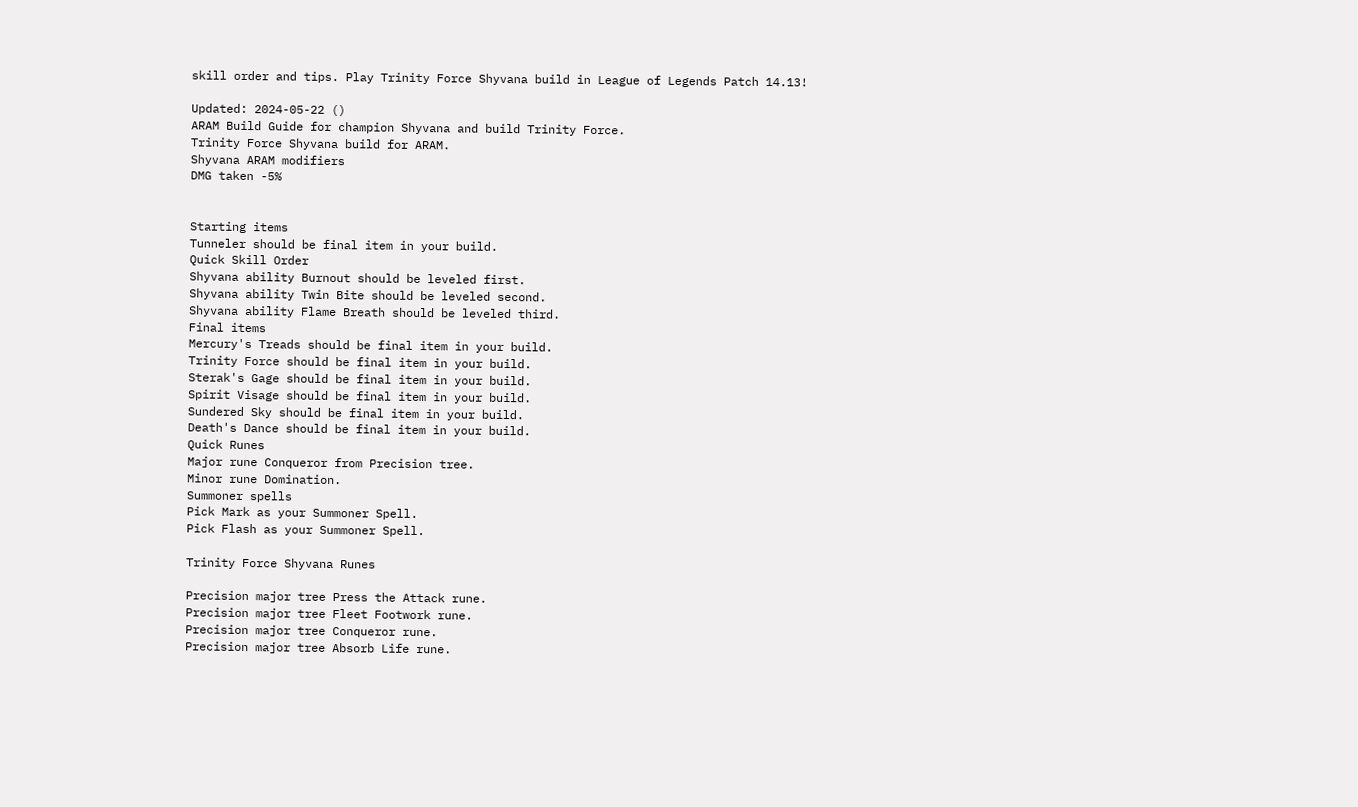skill order and tips. Play Trinity Force Shyvana build in League of Legends Patch 14.13!

Updated: 2024-05-22 ()
ARAM Build Guide for champion Shyvana and build Trinity Force.
Trinity Force Shyvana build for ARAM.
Shyvana ARAM modifiers
DMG taken -5%


Starting items
Tunneler should be final item in your build.
Quick Skill Order
Shyvana ability Burnout should be leveled first.
Shyvana ability Twin Bite should be leveled second.
Shyvana ability Flame Breath should be leveled third.
Final items
Mercury's Treads should be final item in your build.
Trinity Force should be final item in your build.
Sterak's Gage should be final item in your build.
Spirit Visage should be final item in your build.
Sundered Sky should be final item in your build.
Death's Dance should be final item in your build.
Quick Runes
Major rune Conqueror from Precision tree.
Minor rune Domination.
Summoner spells
Pick Mark as your Summoner Spell.
Pick Flash as your Summoner Spell.

Trinity Force Shyvana Runes

Precision major tree Press the Attack rune.
Precision major tree Fleet Footwork rune.
Precision major tree Conqueror rune.
Precision major tree Absorb Life rune.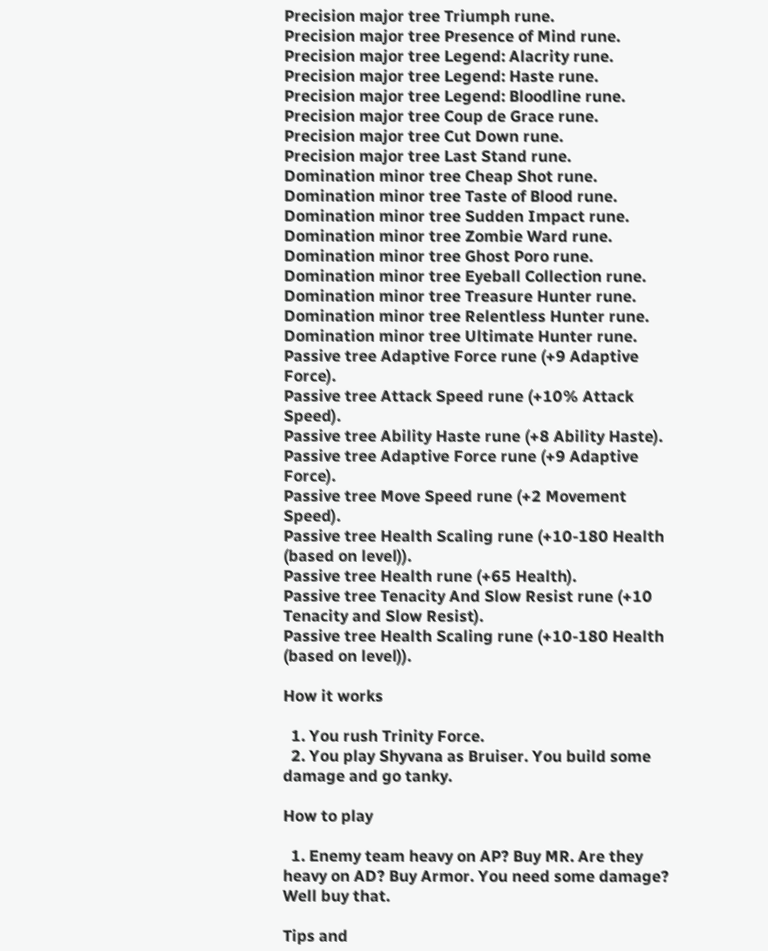Precision major tree Triumph rune.
Precision major tree Presence of Mind rune.
Precision major tree Legend: Alacrity rune.
Precision major tree Legend: Haste rune.
Precision major tree Legend: Bloodline rune.
Precision major tree Coup de Grace rune.
Precision major tree Cut Down rune.
Precision major tree Last Stand rune.
Domination minor tree Cheap Shot rune.
Domination minor tree Taste of Blood rune.
Domination minor tree Sudden Impact rune.
Domination minor tree Zombie Ward rune.
Domination minor tree Ghost Poro rune.
Domination minor tree Eyeball Collection rune.
Domination minor tree Treasure Hunter rune.
Domination minor tree Relentless Hunter rune.
Domination minor tree Ultimate Hunter rune.
Passive tree Adaptive Force rune (+9 Adaptive Force).
Passive tree Attack Speed rune (+10% Attack Speed).
Passive tree Ability Haste rune (+8 Ability Haste).
Passive tree Adaptive Force rune (+9 Adaptive Force).
Passive tree Move Speed rune (+2 Movement Speed).
Passive tree Health Scaling rune (+10-180 Health (based on level)).
Passive tree Health rune (+65 Health).
Passive tree Tenacity And Slow Resist rune (+10 Tenacity and Slow Resist).
Passive tree Health Scaling rune (+10-180 Health (based on level)).

How it works

  1. You rush Trinity Force.
  2. You play Shyvana as Bruiser. You build some damage and go tanky.

How to play

  1. Enemy team heavy on AP? Buy MR. Are they heavy on AD? Buy Armor. You need some damage? Well buy that.

Tips and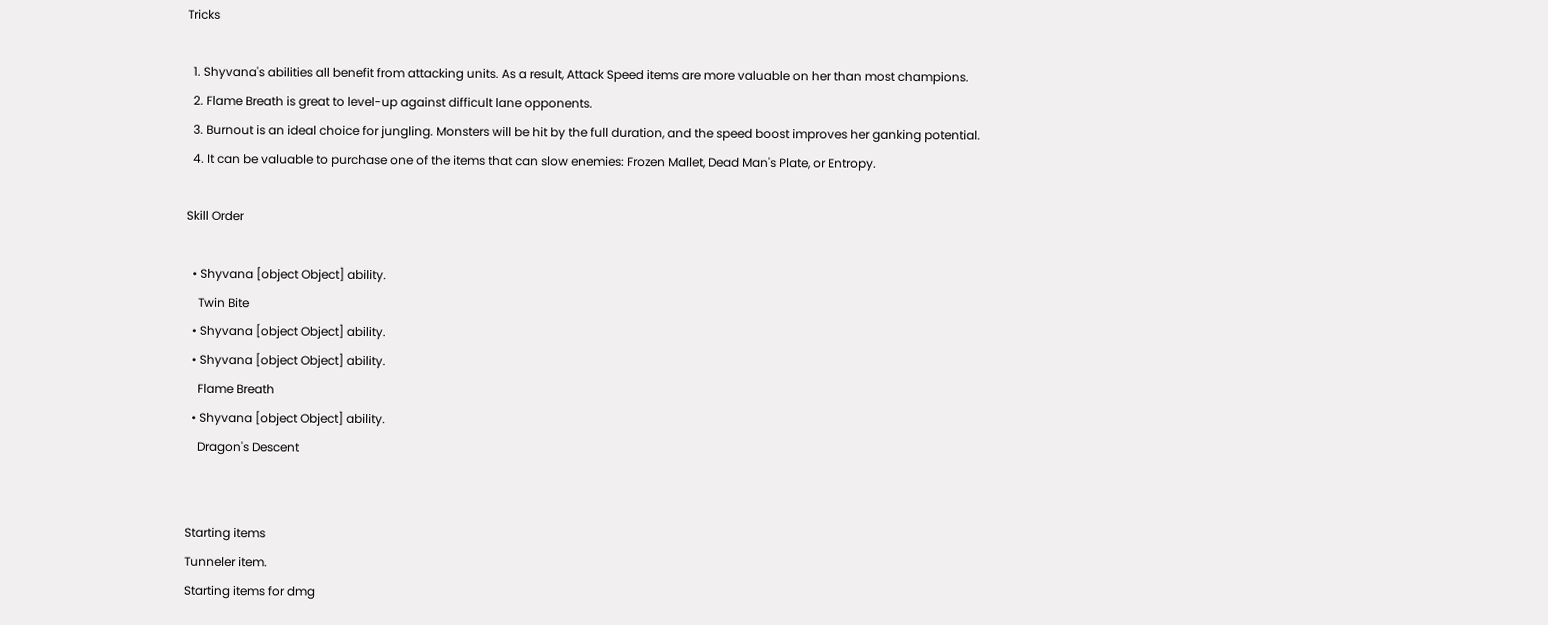Tricks

  1. Shyvana's abilities all benefit from attacking units. As a result, Attack Speed items are more valuable on her than most champions.
  2. Flame Breath is great to level-up against difficult lane opponents.
  3. Burnout is an ideal choice for jungling. Monsters will be hit by the full duration, and the speed boost improves her ganking potential.
  4. It can be valuable to purchase one of the items that can slow enemies: Frozen Mallet, Dead Man's Plate, or Entropy.

Skill Order

  • Shyvana [object Object] ability.
    Twin Bite
  • Shyvana [object Object] ability.
  • Shyvana [object Object] ability.
    Flame Breath
  • Shyvana [object Object] ability.
    Dragon's Descent


Starting items
Tunneler item.
Starting items for dmg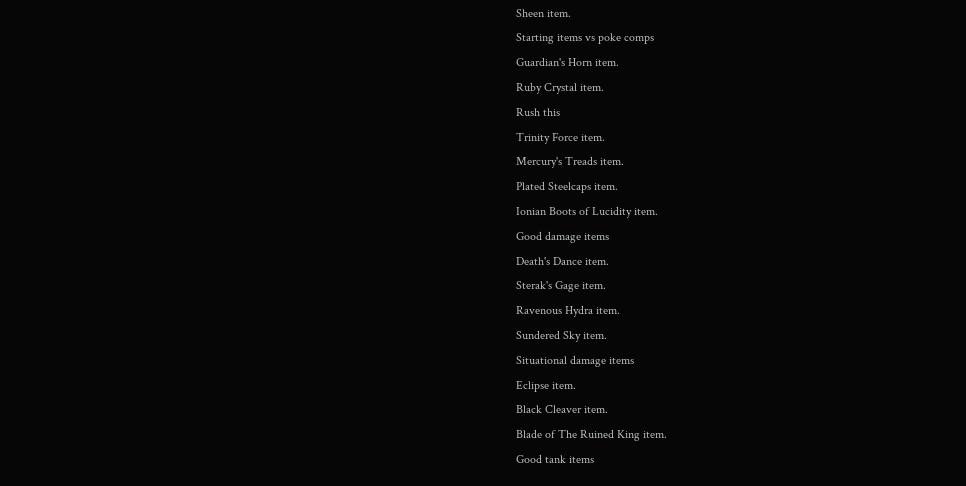Sheen item.
Starting items vs poke comps
Guardian's Horn item.
Ruby Crystal item.
Rush this
Trinity Force item.
Mercury's Treads item.
Plated Steelcaps item.
Ionian Boots of Lucidity item.
Good damage items
Death's Dance item.
Sterak's Gage item.
Ravenous Hydra item.
Sundered Sky item.
Situational damage items
Eclipse item.
Black Cleaver item.
Blade of The Ruined King item.
Good tank items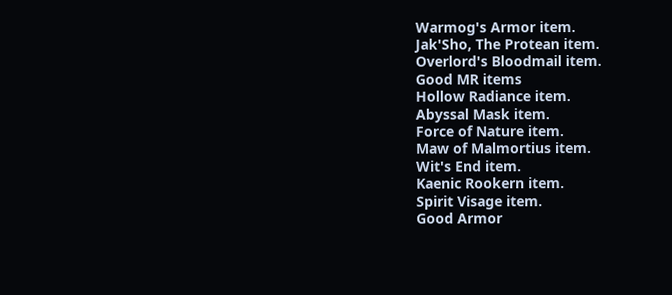Warmog's Armor item.
Jak'Sho, The Protean item.
Overlord's Bloodmail item.
Good MR items
Hollow Radiance item.
Abyssal Mask item.
Force of Nature item.
Maw of Malmortius item.
Wit's End item.
Kaenic Rookern item.
Spirit Visage item.
Good Armor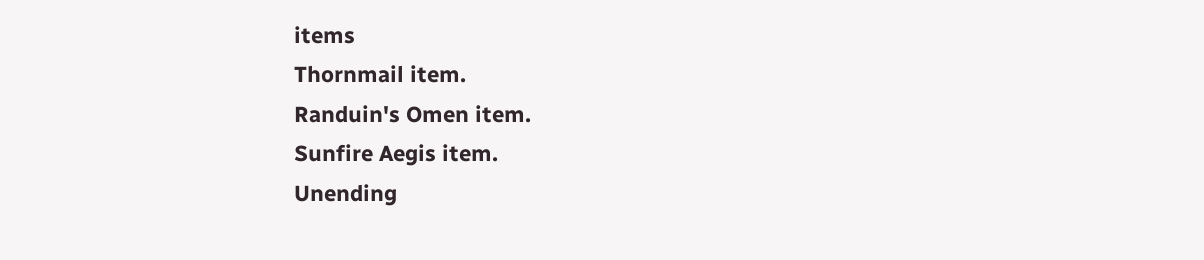items
Thornmail item.
Randuin's Omen item.
Sunfire Aegis item.
Unending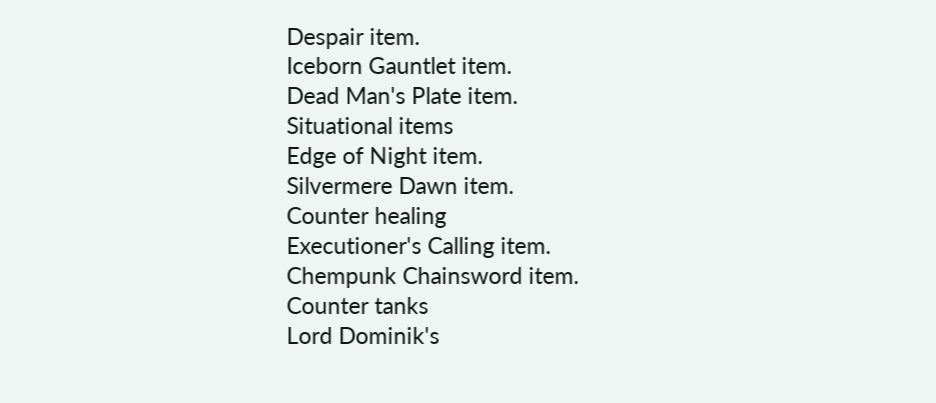Despair item.
Iceborn Gauntlet item.
Dead Man's Plate item.
Situational items
Edge of Night item.
Silvermere Dawn item.
Counter healing
Executioner's Calling item.
Chempunk Chainsword item.
Counter tanks
Lord Dominik's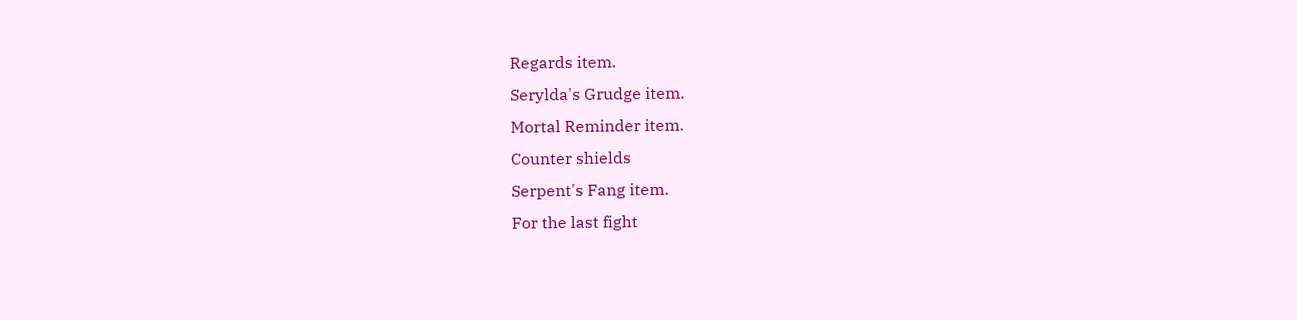Regards item.
Serylda's Grudge item.
Mortal Reminder item.
Counter shields
Serpent's Fang item.
For the last fight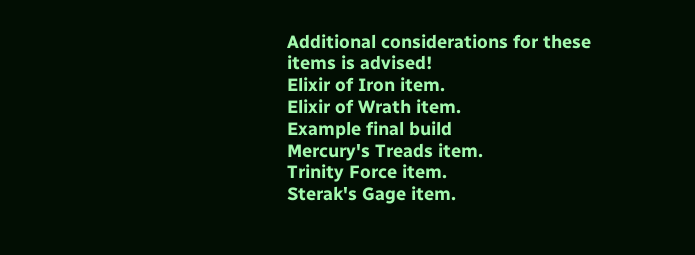Additional considerations for these items is advised!
Elixir of Iron item.
Elixir of Wrath item.
Example final build
Mercury's Treads item.
Trinity Force item.
Sterak's Gage item.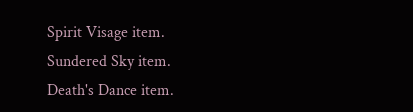Spirit Visage item.
Sundered Sky item.
Death's Dance item.